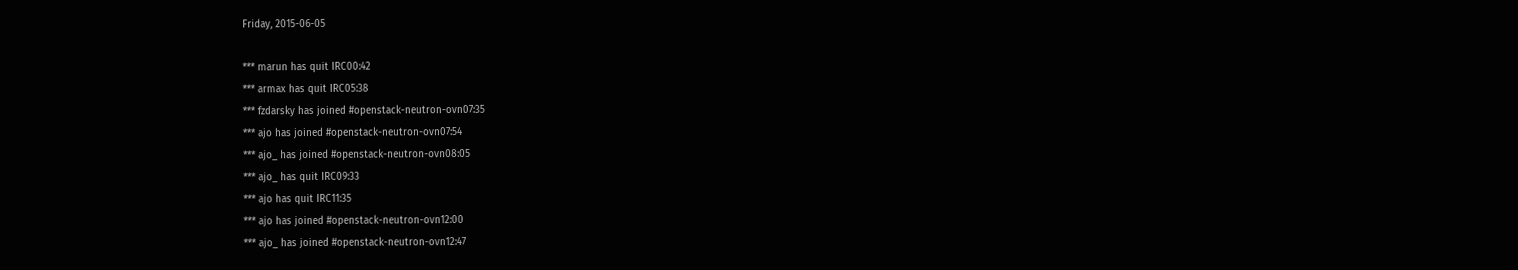Friday, 2015-06-05

*** marun has quit IRC00:42
*** armax has quit IRC05:38
*** fzdarsky has joined #openstack-neutron-ovn07:35
*** ajo has joined #openstack-neutron-ovn07:54
*** ajo_ has joined #openstack-neutron-ovn08:05
*** ajo_ has quit IRC09:33
*** ajo has quit IRC11:35
*** ajo has joined #openstack-neutron-ovn12:00
*** ajo_ has joined #openstack-neutron-ovn12:47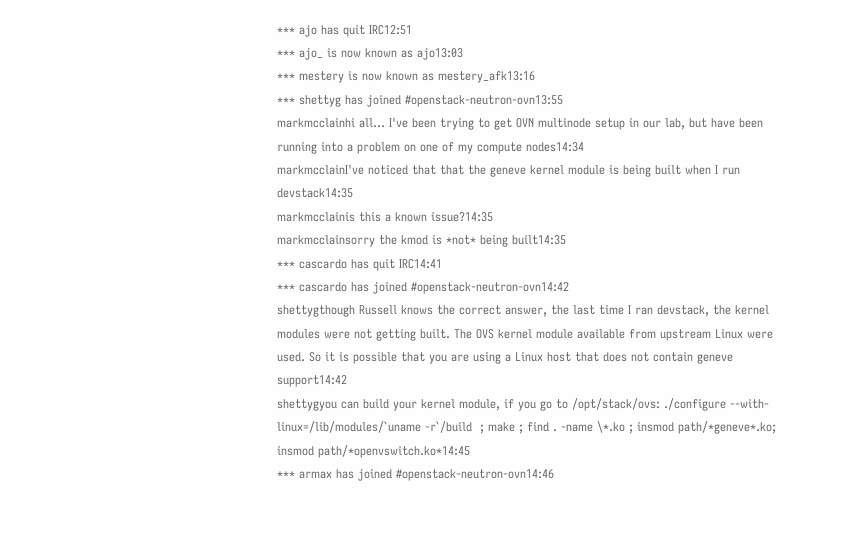*** ajo has quit IRC12:51
*** ajo_ is now known as ajo13:03
*** mestery is now known as mestery_afk13:16
*** shettyg has joined #openstack-neutron-ovn13:55
markmcclainhi all... I've been trying to get OVN multinode setup in our lab, but have been running into a problem on one of my compute nodes14:34
markmcclainI've noticed that that the geneve kernel module is being built when I run devstack14:35
markmcclainis this a known issue?14:35
markmcclainsorry the kmod is *not* being built14:35
*** cascardo has quit IRC14:41
*** cascardo has joined #openstack-neutron-ovn14:42
shettygthough Russell knows the correct answer, the last time I ran devstack, the kernel modules were not getting built. The OVS kernel module available from upstream Linux were used. So it is possible that you are using a Linux host that does not contain geneve support14:42
shettygyou can build your kernel module, if you go to /opt/stack/ovs: ./configure --with-linux=/lib/modules/`uname -r`/build  ; make ; find . -name \*.ko ; insmod path/*geneve*.ko; insmod path/*openvswitch.ko*14:45
*** armax has joined #openstack-neutron-ovn14:46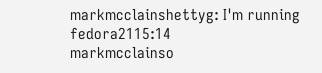markmcclainshettyg: I'm running fedora2115:14
markmcclainso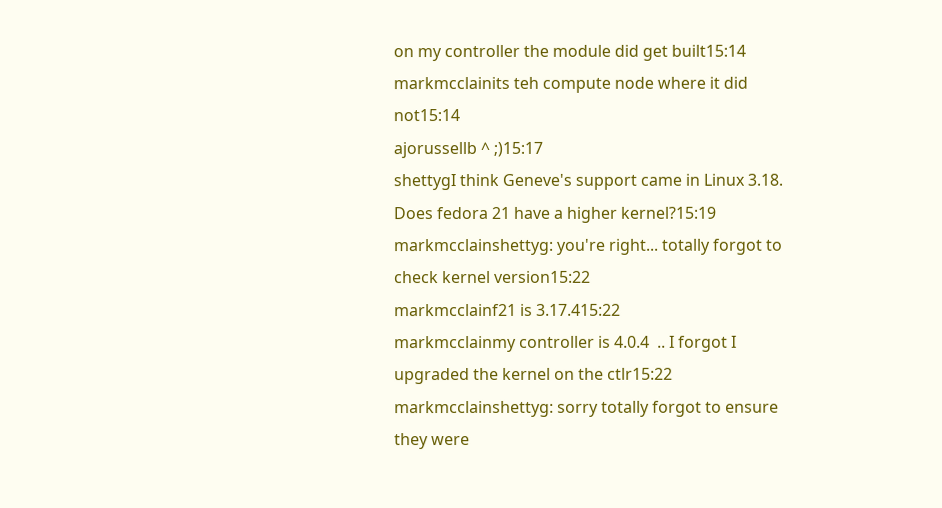on my controller the module did get built15:14
markmcclainits teh compute node where it did not15:14
ajorussellb ^ ;)15:17
shettygI think Geneve's support came in Linux 3.18. Does fedora 21 have a higher kernel?15:19
markmcclainshettyg: you're right... totally forgot to check kernel version15:22
markmcclainf21 is 3.17.415:22
markmcclainmy controller is 4.0.4  .. I forgot I upgraded the kernel on the ctlr15:22
markmcclainshettyg: sorry totally forgot to ensure they were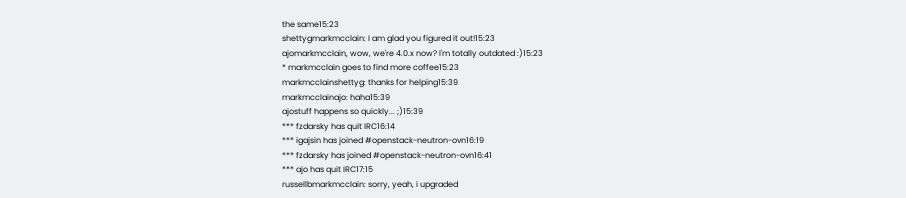the same15:23
shettygmarkmcclain: I am glad you figured it out!15:23
ajomarkmcclain, wow, we're 4.0.x now? I'm totally outdated :)15:23
* markmcclain goes to find more coffee15:23
markmcclainshettyg: thanks for helping15:39
markmcclainajo: haha15:39
ajostuff happens so quickly... ;)15:39
*** fzdarsky has quit IRC16:14
*** igajsin has joined #openstack-neutron-ovn16:19
*** fzdarsky has joined #openstack-neutron-ovn16:41
*** ajo has quit IRC17:15
russellbmarkmcclain: sorry, yeah, i upgraded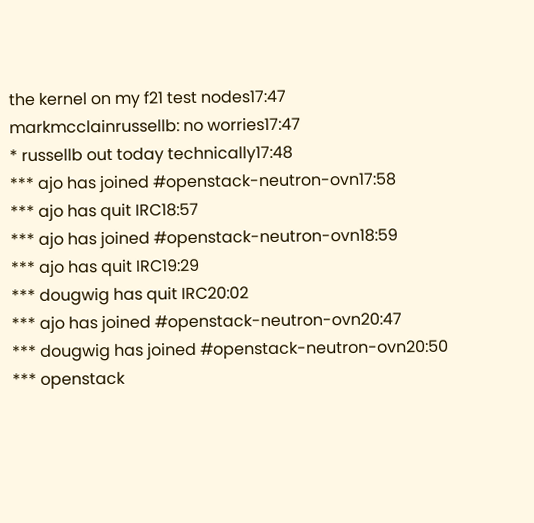the kernel on my f21 test nodes17:47
markmcclainrussellb: no worries17:47
* russellb out today technically17:48
*** ajo has joined #openstack-neutron-ovn17:58
*** ajo has quit IRC18:57
*** ajo has joined #openstack-neutron-ovn18:59
*** ajo has quit IRC19:29
*** dougwig has quit IRC20:02
*** ajo has joined #openstack-neutron-ovn20:47
*** dougwig has joined #openstack-neutron-ovn20:50
*** openstack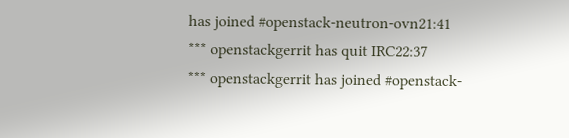has joined #openstack-neutron-ovn21:41
*** openstackgerrit has quit IRC22:37
*** openstackgerrit has joined #openstack-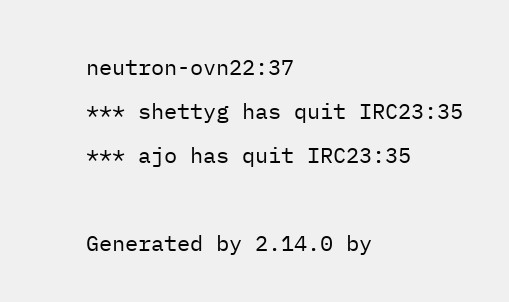neutron-ovn22:37
*** shettyg has quit IRC23:35
*** ajo has quit IRC23:35

Generated by 2.14.0 by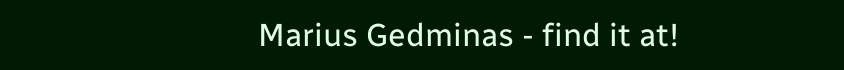Marius Gedminas - find it at!